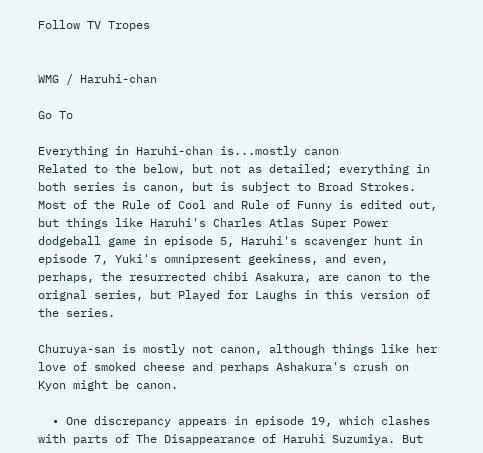Follow TV Tropes


WMG / Haruhi-chan

Go To

Everything in Haruhi-chan is...mostly canon
Related to the below, but not as detailed; everything in both series is canon, but is subject to Broad Strokes. Most of the Rule of Cool and Rule of Funny is edited out, but things like Haruhi's Charles Atlas Super Power dodgeball game in episode 5, Haruhi's scavenger hunt in episode 7, Yuki's omnipresent geekiness, and even, perhaps, the resurrected chibi Asakura, are canon to the orignal series, but Played for Laughs in this version of the series.

Churuya-san is mostly not canon, although things like her love of smoked cheese and perhaps Ashakura's crush on Kyon might be canon.

  • One discrepancy appears in episode 19, which clashes with parts of The Disappearance of Haruhi Suzumiya. But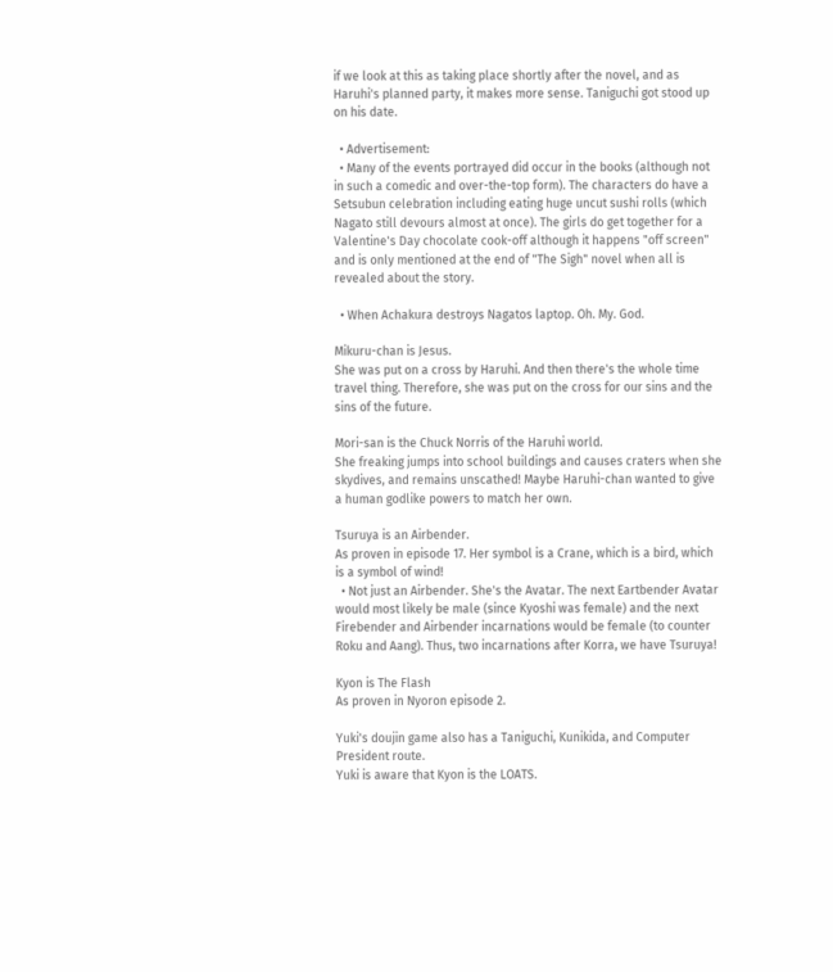if we look at this as taking place shortly after the novel, and as Haruhi's planned party, it makes more sense. Taniguchi got stood up on his date.

  • Advertisement:
  • Many of the events portrayed did occur in the books (although not in such a comedic and over-the-top form). The characters do have a Setsubun celebration including eating huge uncut sushi rolls (which Nagato still devours almost at once). The girls do get together for a Valentine's Day chocolate cook-off although it happens "off screen" and is only mentioned at the end of "The Sigh" novel when all is revealed about the story.

  • When Achakura destroys Nagatos laptop. Oh. My. God.

Mikuru-chan is Jesus.
She was put on a cross by Haruhi. And then there's the whole time travel thing. Therefore, she was put on the cross for our sins and the sins of the future.

Mori-san is the Chuck Norris of the Haruhi world.
She freaking jumps into school buildings and causes craters when she skydives, and remains unscathed! Maybe Haruhi-chan wanted to give a human godlike powers to match her own.

Tsuruya is an Airbender.
As proven in episode 17. Her symbol is a Crane, which is a bird, which is a symbol of wind!
  • Not just an Airbender. She's the Avatar. The next Eartbender Avatar would most likely be male (since Kyoshi was female) and the next Firebender and Airbender incarnations would be female (to counter Roku and Aang). Thus, two incarnations after Korra, we have Tsuruya!

Kyon is The Flash
As proven in Nyoron episode 2.

Yuki's doujin game also has a Taniguchi, Kunikida, and Computer President route.
Yuki is aware that Kyon is the LOATS.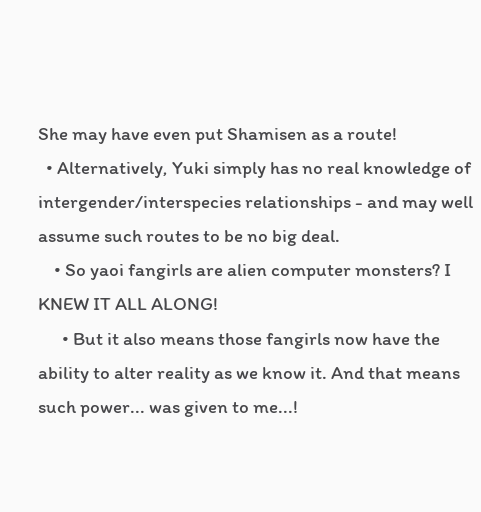She may have even put Shamisen as a route!
  • Alternatively, Yuki simply has no real knowledge of intergender/interspecies relationships - and may well assume such routes to be no big deal.
    • So yaoi fangirls are alien computer monsters? I KNEW IT ALL ALONG!
      • But it also means those fangirls now have the ability to alter reality as we know it. And that means such power... was given to me...!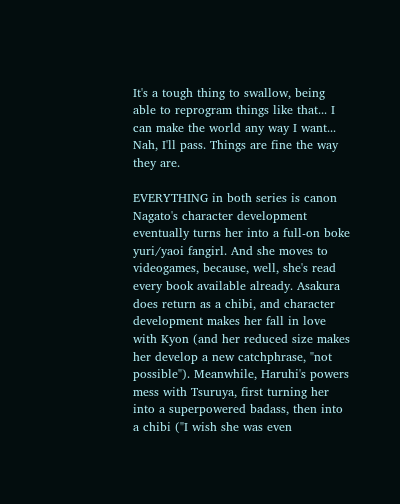It's a tough thing to swallow, being able to reprogram things like that... I can make the world any way I want... Nah, I'll pass. Things are fine the way they are.

EVERYTHING in both series is canon
Nagato's character development eventually turns her into a full-on boke yuri/yaoi fangirl. And she moves to videogames, because, well, she's read every book available already. Asakura does return as a chibi, and character development makes her fall in love with Kyon (and her reduced size makes her develop a new catchphrase, "not possible"). Meanwhile, Haruhi's powers mess with Tsuruya, first turning her into a superpowered badass, then into a chibi ("I wish she was even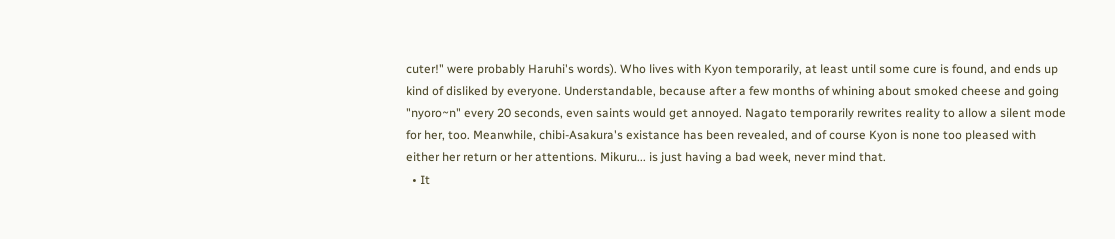cuter!" were probably Haruhi's words). Who lives with Kyon temporarily, at least until some cure is found, and ends up kind of disliked by everyone. Understandable, because after a few months of whining about smoked cheese and going "nyoro~n" every 20 seconds, even saints would get annoyed. Nagato temporarily rewrites reality to allow a silent mode for her, too. Meanwhile, chibi-Asakura's existance has been revealed, and of course Kyon is none too pleased with either her return or her attentions. Mikuru... is just having a bad week, never mind that.
  • It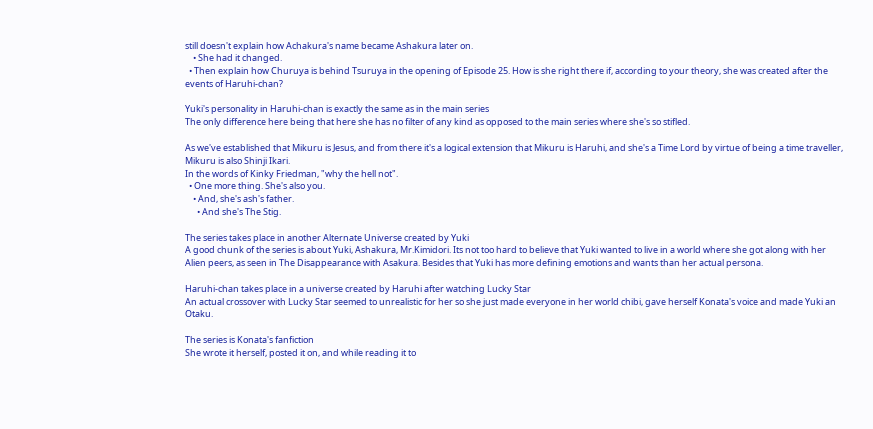still doesn't explain how Achakura's name became Ashakura later on.
    • She had it changed.
  • Then explain how Churuya is behind Tsuruya in the opening of Episode 25. How is she right there if, according to your theory, she was created after the events of Haruhi-chan?

Yuki's personality in Haruhi-chan is exactly the same as in the main series
The only difference here being that here she has no filter of any kind as opposed to the main series where she's so stifled.

As we've established that Mikuru is Jesus, and from there it's a logical extension that Mikuru is Haruhi, and she's a Time Lord by virtue of being a time traveller, Mikuru is also Shinji Ikari.
In the words of Kinky Friedman, "why the hell not".
  • One more thing. She's also you.
    • And, she's ash's father.
      • And she's The Stig.

The series takes place in another Alternate Universe created by Yuki
A good chunk of the series is about Yuki, Ashakura, Mr.Kimidori. Its not too hard to believe that Yuki wanted to live in a world where she got along with her Alien peers, as seen in The Disappearance with Asakura. Besides that Yuki has more defining emotions and wants than her actual persona.

Haruhi-chan takes place in a universe created by Haruhi after watching Lucky Star
An actual crossover with Lucky Star seemed to unrealistic for her so she just made everyone in her world chibi, gave herself Konata's voice and made Yuki an Otaku.

The series is Konata's fanfiction
She wrote it herself, posted it on, and while reading it to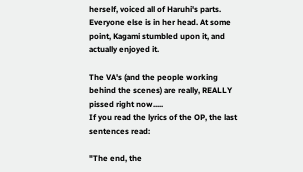herself, voiced all of Haruhi's parts. Everyone else is in her head. At some point, Kagami stumbled upon it, and actually enjoyed it.

The VA's (and the people working behind the scenes) are really, REALLY pissed right now.....
If you read the lyrics of the OP, the last sentences read:

"The end, the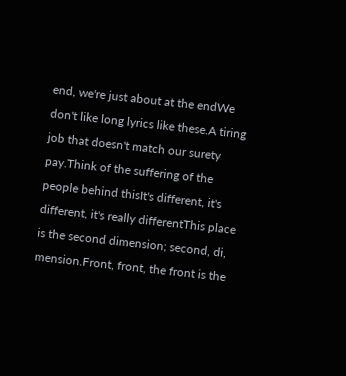end, we're just about at the endWe don't like long lyrics like these.A tiring job that doesn't match our surety pay.Think of the suffering of the people behind thisIt's different, it's different, it's really differentThis place is the second dimension; second, di, mension.Front, front, the front is the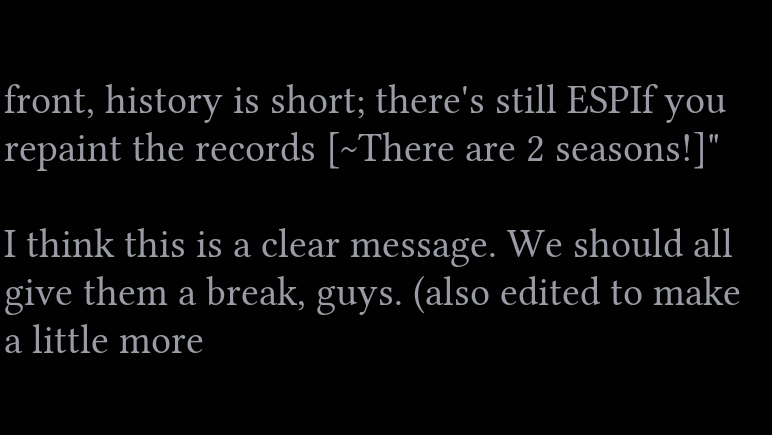front, history is short; there's still ESPIf you repaint the records [~There are 2 seasons!]"

I think this is a clear message. We should all give them a break, guys. (also edited to make a little more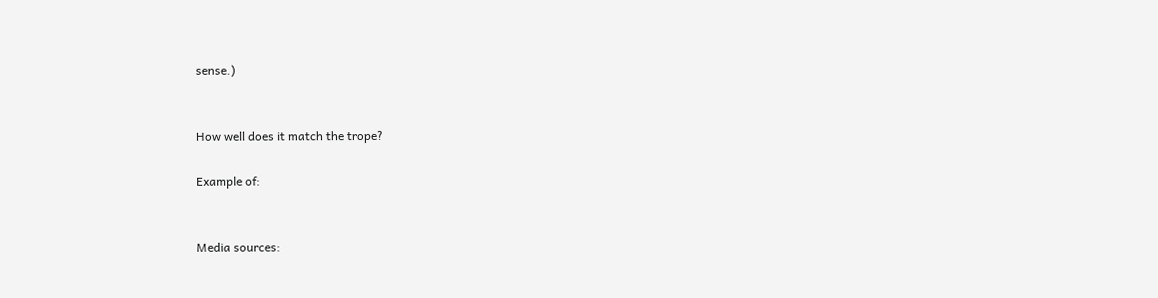sense.)


How well does it match the trope?

Example of:


Media sources: